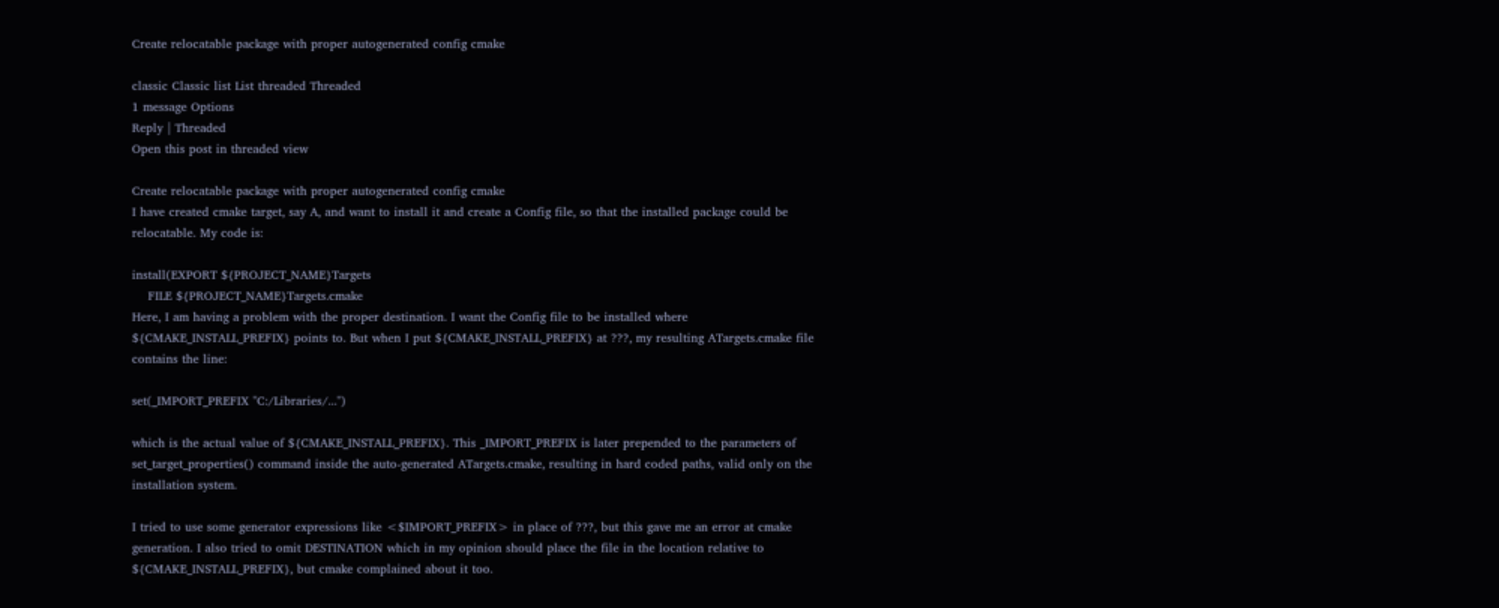Create relocatable package with proper autogenerated config cmake

classic Classic list List threaded Threaded
1 message Options
Reply | Threaded
Open this post in threaded view

Create relocatable package with proper autogenerated config cmake
I have created cmake target, say A, and want to install it and create a Config file, so that the installed package could be relocatable. My code is:

install(EXPORT ${PROJECT_NAME}Targets
    FILE ${PROJECT_NAME}Targets.cmake
Here, I am having a problem with the proper destination. I want the Config file to be installed where ${CMAKE_INSTALL_PREFIX} points to. But when I put ${CMAKE_INSTALL_PREFIX} at ???, my resulting ATargets.cmake file contains the line:

set(_IMPORT_PREFIX "C:/Libraries/...")

which is the actual value of ${CMAKE_INSTALL_PREFIX}. This _IMPORT_PREFIX is later prepended to the parameters of set_target_properties() command inside the auto-generated ATargets.cmake, resulting in hard coded paths, valid only on the installation system.

I tried to use some generator expressions like <$IMPORT_PREFIX> in place of ???, but this gave me an error at cmake generation. I also tried to omit DESTINATION which in my opinion should place the file in the location relative to ${CMAKE_INSTALL_PREFIX}, but cmake complained about it too.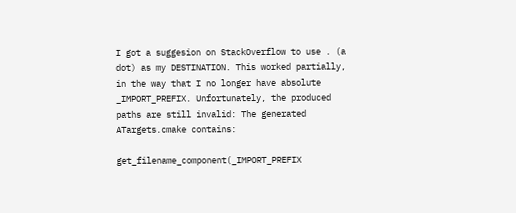I got a suggesion on StackOverflow to use . (a dot) as my DESTINATION. This worked partially, in the way that I no longer have absolute _IMPORT_PREFIX. Unfortunately, the produced paths are still invalid: The generated ATargets.cmake contains:

get_filename_component(_IMPORT_PREFIX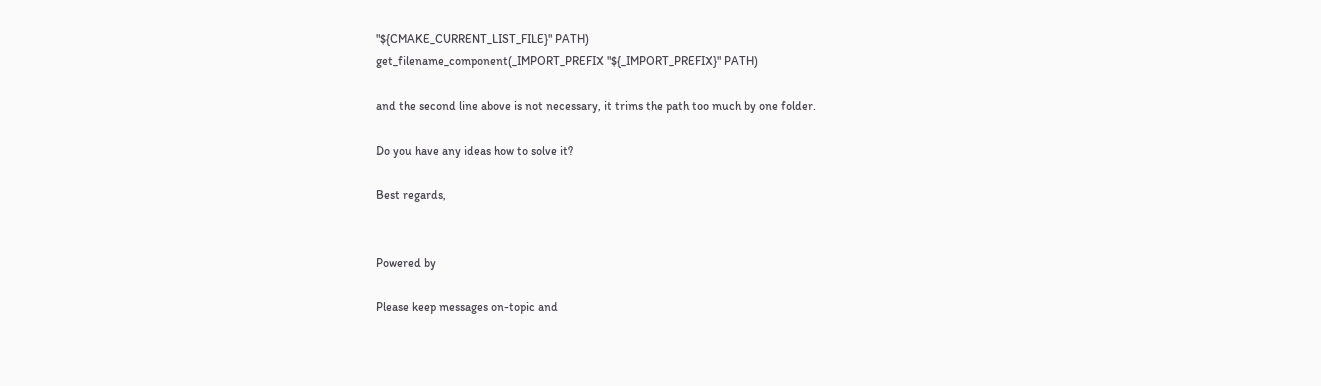"${CMAKE_CURRENT_LIST_FILE}" PATH)
get_filename_component(_IMPORT_PREFIX "${_IMPORT_PREFIX}" PATH)

and the second line above is not necessary, it trims the path too much by one folder.

Do you have any ideas how to solve it?

Best regards,


Powered by

Please keep messages on-topic and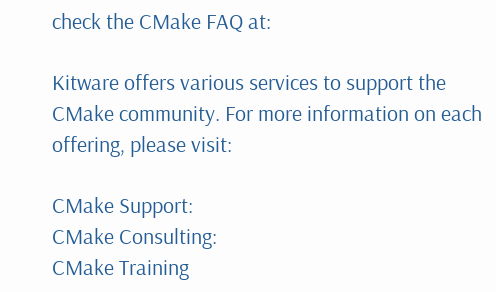check the CMake FAQ at:

Kitware offers various services to support the CMake community. For more information on each offering, please visit:

CMake Support:
CMake Consulting:
CMake Training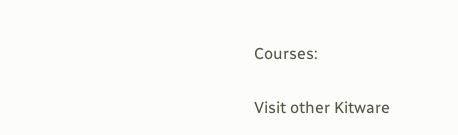Courses:

Visit other Kitware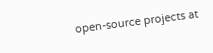open-source projects at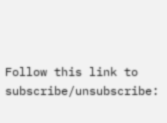Follow this link to subscribe/unsubscribe: